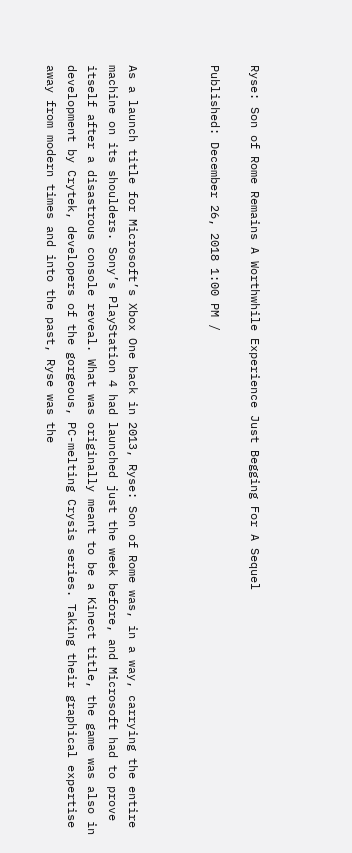Ryse: Son of Rome Remains A Worthwhile Experience Just Begging For A Sequel

Published: December 26, 2018 1:00 PM /



As a launch title for Microsoft’s Xbox One back in 2013, Ryse: Son of Rome was, in a way, carrying the entire machine on its shoulders. Sony’s PlayStation 4 had launched just the week before, and Microsoft had to prove itself after a disastrous console reveal. What was originally meant to be a Kinect title, the game was also in development by Crytek, developers of the gorgeous, PC-melting Crysis series. Taking their graphical expertise away from modern times and into the past, Ryse was the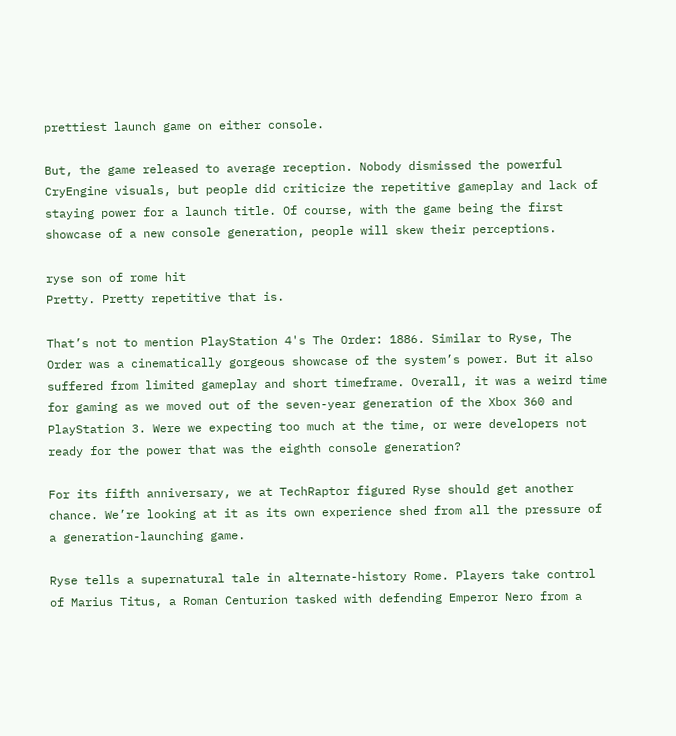prettiest launch game on either console.

But, the game released to average reception. Nobody dismissed the powerful CryEngine visuals, but people did criticize the repetitive gameplay and lack of staying power for a launch title. Of course, with the game being the first showcase of a new console generation, people will skew their perceptions.

ryse son of rome hit
Pretty. Pretty repetitive that is.

That’s not to mention PlayStation 4's The Order: 1886. Similar to Ryse, The Order was a cinematically gorgeous showcase of the system’s power. But it also suffered from limited gameplay and short timeframe. Overall, it was a weird time for gaming as we moved out of the seven-year generation of the Xbox 360 and PlayStation 3. Were we expecting too much at the time, or were developers not ready for the power that was the eighth console generation?

For its fifth anniversary, we at TechRaptor figured Ryse should get another chance. We’re looking at it as its own experience shed from all the pressure of a generation-launching game.

Ryse tells a supernatural tale in alternate-history Rome. Players take control of Marius Titus, a Roman Centurion tasked with defending Emperor Nero from a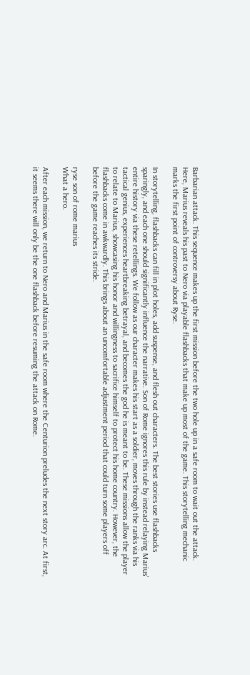Barbarian attack. This sequence makes up the first mission before the two hole up in a safe room to wait out the attack. Here, Marius reveals his past to Nero via playable flashbacks that make up most of the game. This storytelling mechanic marks the first point of controversy about Ryse.

In storytelling, flashbacks can fill in plot holes, add suspense, and flesh out characters. The best stories use flashbacks sparingly, and each one should significantly influence the narrative. Son of Rome ignores this rule by instead relaying Marius’ entire history via these retellings. We follow as our character makes his start as a soldier, moves through the ranks via his tactical genius, experiences heartbreaking betrayal, and becomes the god he is meant to be. These missions allow the player to relate to Marius, showcasing his honor and willingness to sacrifice himself to protect his home country. However, the flashbacks come in awkwardly. This brings about an uncomfortable adjustment period that could turn some players off before the game reaches its stride.

ryse son of rome marius
What a hero.

After each mission, we return to Nero and Marius in the safe room where the Centurion preludes the next story arc. At first, it seems there will only be the one flashback before resuming the attack on Rome.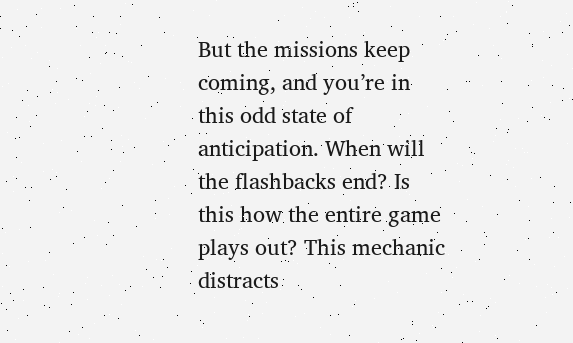But the missions keep coming, and you’re in this odd state of anticipation. When will the flashbacks end? Is this how the entire game plays out? This mechanic distracts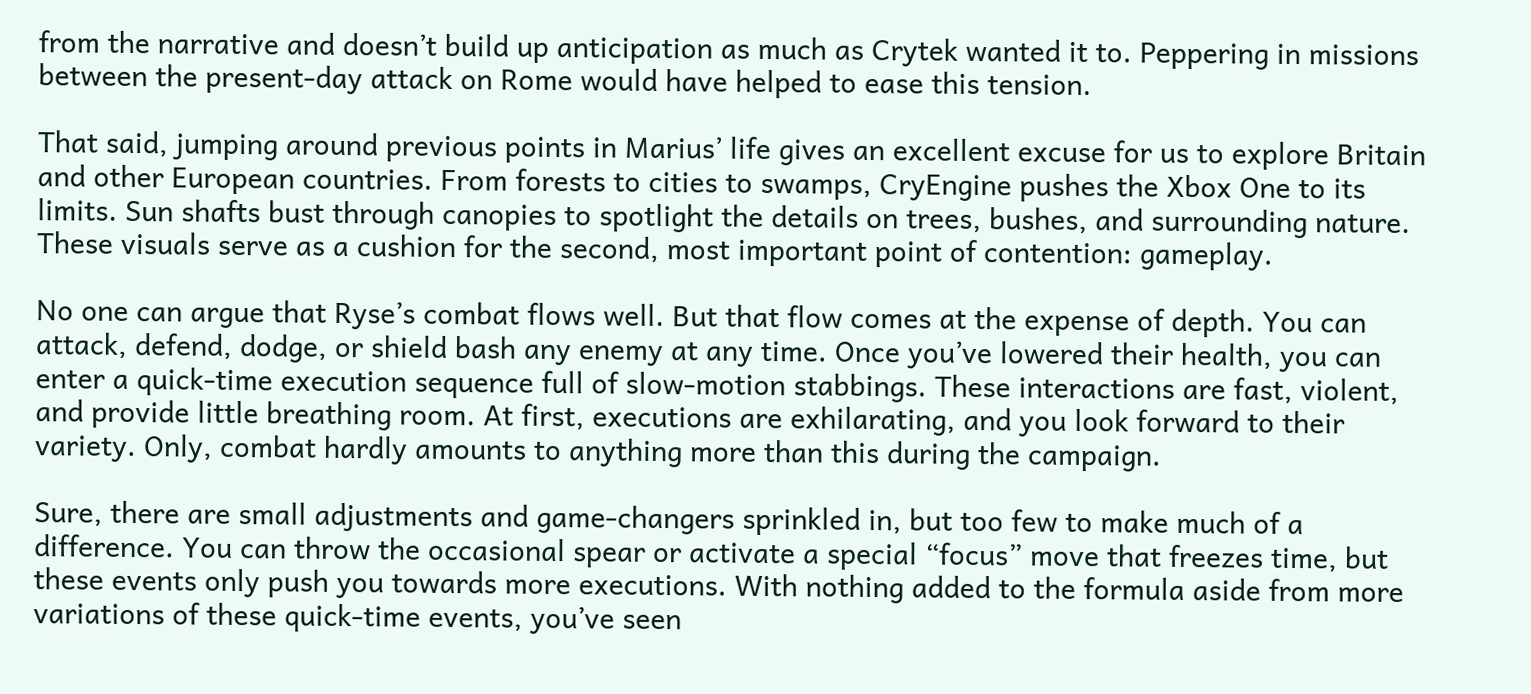from the narrative and doesn’t build up anticipation as much as Crytek wanted it to. Peppering in missions between the present-day attack on Rome would have helped to ease this tension.

That said, jumping around previous points in Marius’ life gives an excellent excuse for us to explore Britain and other European countries. From forests to cities to swamps, CryEngine pushes the Xbox One to its limits. Sun shafts bust through canopies to spotlight the details on trees, bushes, and surrounding nature. These visuals serve as a cushion for the second, most important point of contention: gameplay.

No one can argue that Ryse’s combat flows well. But that flow comes at the expense of depth. You can attack, defend, dodge, or shield bash any enemy at any time. Once you’ve lowered their health, you can enter a quick-time execution sequence full of slow-motion stabbings. These interactions are fast, violent, and provide little breathing room. At first, executions are exhilarating, and you look forward to their variety. Only, combat hardly amounts to anything more than this during the campaign.

Sure, there are small adjustments and game-changers sprinkled in, but too few to make much of a difference. You can throw the occasional spear or activate a special “focus” move that freezes time, but these events only push you towards more executions. With nothing added to the formula aside from more variations of these quick-time events, you’ve seen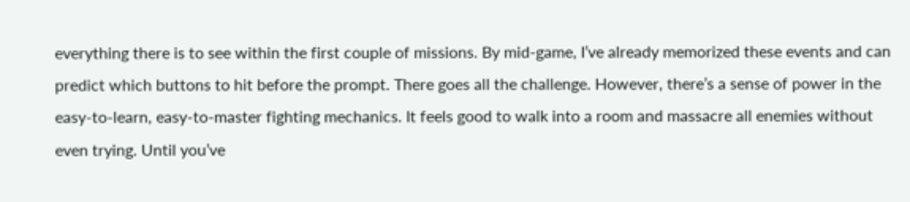everything there is to see within the first couple of missions. By mid-game, I’ve already memorized these events and can predict which buttons to hit before the prompt. There goes all the challenge. However, there’s a sense of power in the easy-to-learn, easy-to-master fighting mechanics. It feels good to walk into a room and massacre all enemies without even trying. Until you’ve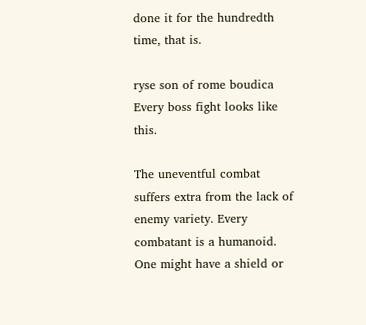done it for the hundredth time, that is.

ryse son of rome boudica
Every boss fight looks like this.

The uneventful combat suffers extra from the lack of enemy variety. Every combatant is a humanoid. One might have a shield or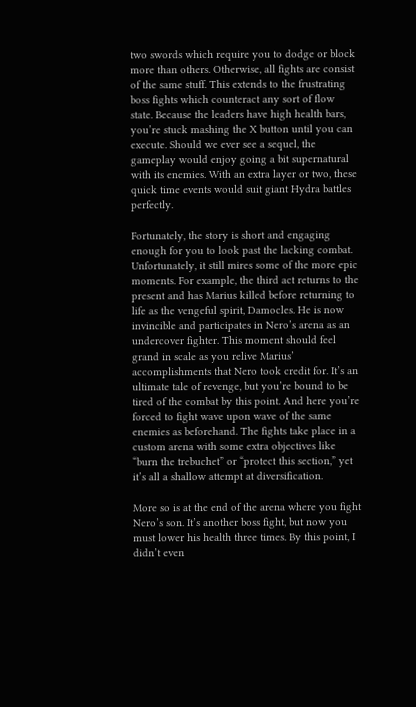two swords which require you to dodge or block more than others. Otherwise, all fights are consist of the same stuff. This extends to the frustrating boss fights which counteract any sort of flow state. Because the leaders have high health bars, you’re stuck mashing the X button until you can execute. Should we ever see a sequel, the gameplay would enjoy going a bit supernatural with its enemies. With an extra layer or two, these quick time events would suit giant Hydra battles perfectly.

Fortunately, the story is short and engaging enough for you to look past the lacking combat. Unfortunately, it still mires some of the more epic moments. For example, the third act returns to the present and has Marius killed before returning to life as the vengeful spirit, Damocles. He is now invincible and participates in Nero’s arena as an undercover fighter. This moment should feel grand in scale as you relive Marius’ accomplishments that Nero took credit for. It’s an ultimate tale of revenge, but you’re bound to be tired of the combat by this point. And here you’re forced to fight wave upon wave of the same enemies as beforehand. The fights take place in a custom arena with some extra objectives like “burn the trebuchet” or “protect this section,” yet it’s all a shallow attempt at diversification.

More so is at the end of the arena where you fight Nero’s son. It’s another boss fight, but now you must lower his health three times. By this point, I didn’t even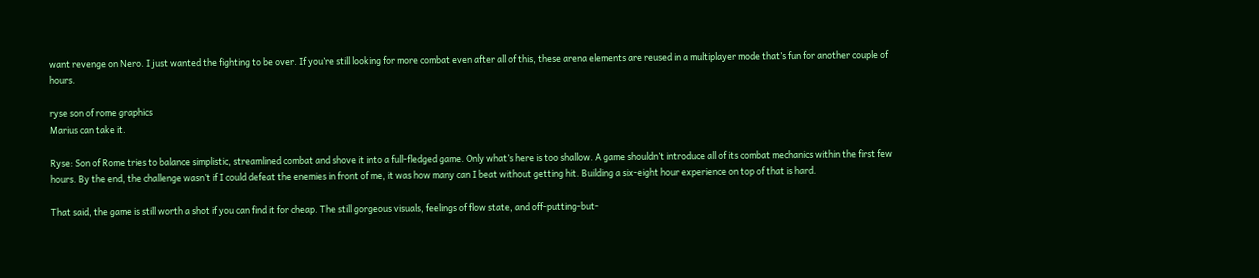want revenge on Nero. I just wanted the fighting to be over. If you’re still looking for more combat even after all of this, these arena elements are reused in a multiplayer mode that’s fun for another couple of hours.

ryse son of rome graphics
Marius can take it.

Ryse: Son of Rome tries to balance simplistic, streamlined combat and shove it into a full-fledged game. Only what’s here is too shallow. A game shouldn’t introduce all of its combat mechanics within the first few hours. By the end, the challenge wasn’t if I could defeat the enemies in front of me, it was how many can I beat without getting hit. Building a six-eight hour experience on top of that is hard.

That said, the game is still worth a shot if you can find it for cheap. The still gorgeous visuals, feelings of flow state, and off-putting-but-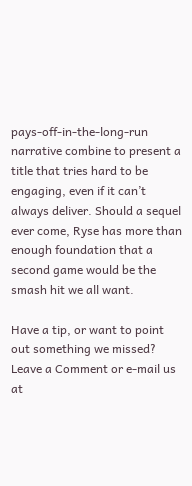pays-off-in-the-long-run narrative combine to present a title that tries hard to be engaging, even if it can’t always deliver. Should a sequel ever come, Ryse has more than enough foundation that a second game would be the smash hit we all want.

Have a tip, or want to point out something we missed? Leave a Comment or e-mail us at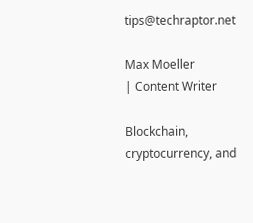tips@techraptor.net

Max Moeller
| Content Writer

Blockchain, cryptocurrency, and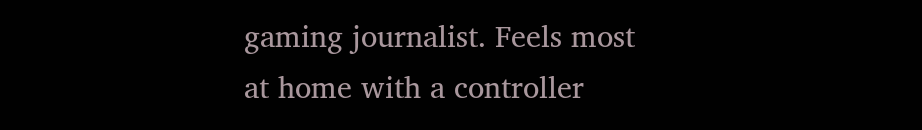gaming journalist. Feels most at home with a controller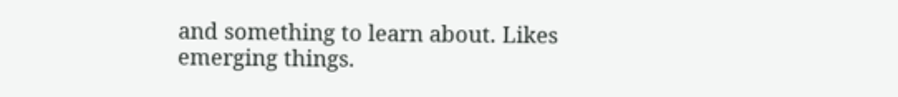and something to learn about. Likes emerging things.